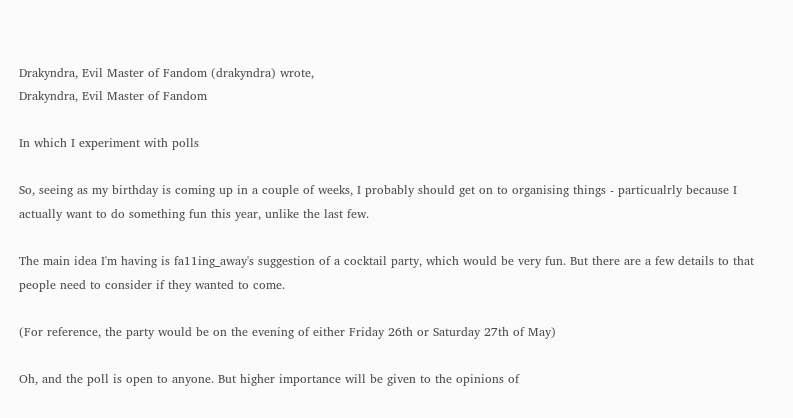Drakyndra, Evil Master of Fandom (drakyndra) wrote,
Drakyndra, Evil Master of Fandom

In which I experiment with polls

So, seeing as my birthday is coming up in a couple of weeks, I probably should get on to organising things - particualrly because I actually want to do something fun this year, unlike the last few.

The main idea I'm having is fa11ing_away's suggestion of a cocktail party, which would be very fun. But there are a few details to that people need to consider if they wanted to come.

(For reference, the party would be on the evening of either Friday 26th or Saturday 27th of May)

Oh, and the poll is open to anyone. But higher importance will be given to the opinions of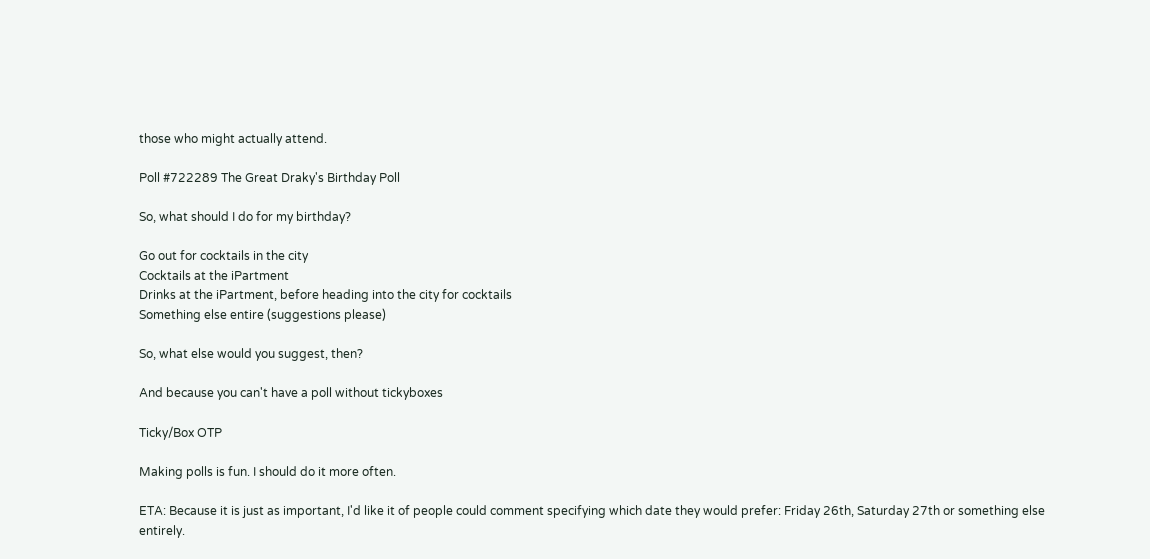those who might actually attend.

Poll #722289 The Great Draky's Birthday Poll

So, what should I do for my birthday?

Go out for cocktails in the city
Cocktails at the iPartment
Drinks at the iPartment, before heading into the city for cocktails
Something else entire (suggestions please)

So, what else would you suggest, then?

And because you can't have a poll without tickyboxes

Ticky/Box OTP

Making polls is fun. I should do it more often.

ETA: Because it is just as important, I'd like it of people could comment specifying which date they would prefer: Friday 26th, Saturday 27th or something else entirely.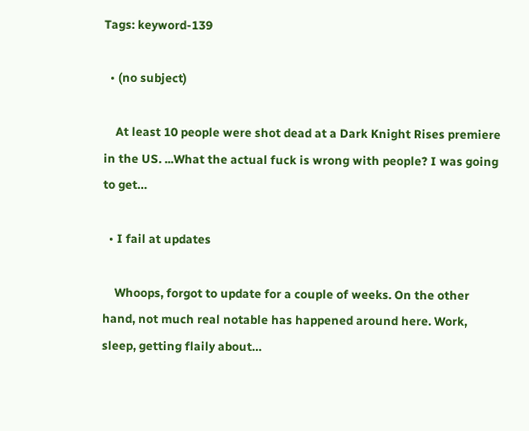Tags: keyword-139

  • (no subject)

    At least 10 people were shot dead at a Dark Knight Rises premiere in the US. ...What the actual fuck is wrong with people? I was going to get…

  • I fail at updates

    Whoops, forgot to update for a couple of weeks. On the other hand, not much real notable has happened around here. Work, sleep, getting flaily about…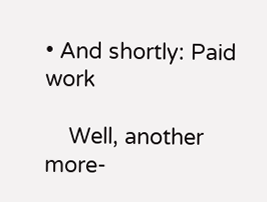• And shortly: Paid work

    Well, another more-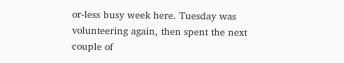or-less busy week here. Tuesday was volunteering again, then spent the next couple of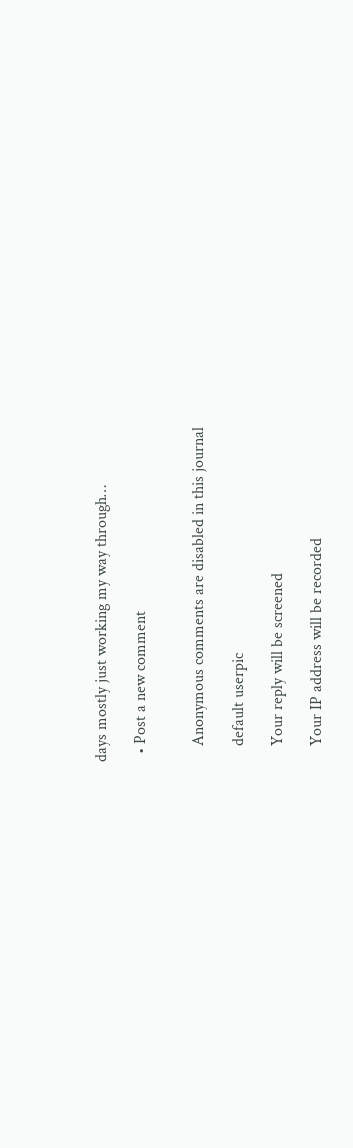days mostly just working my way through…

  • Post a new comment


    Anonymous comments are disabled in this journal

    default userpic

    Your reply will be screened

    Your IP address will be recorded